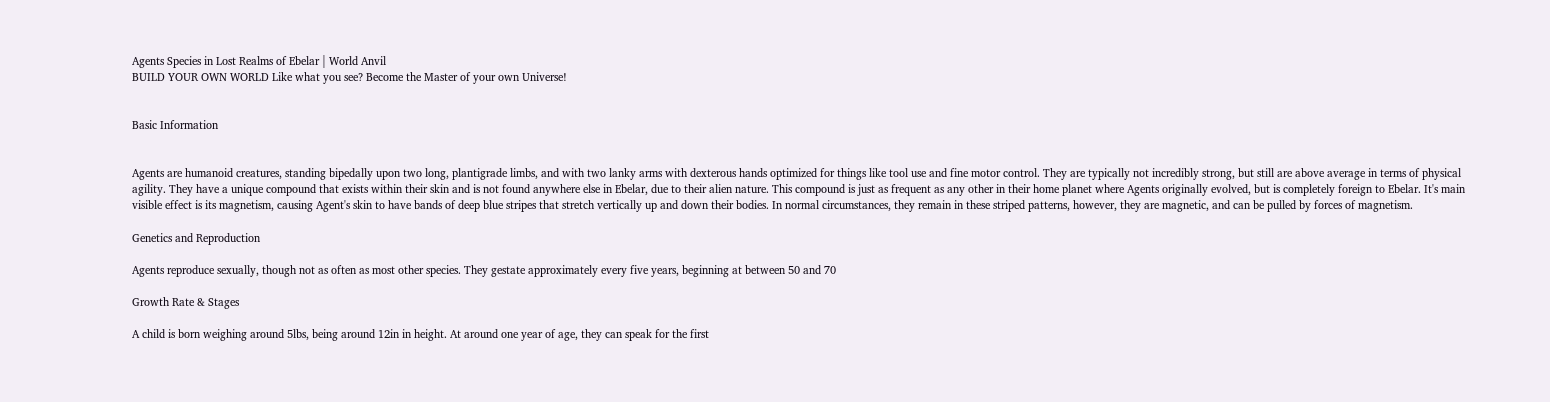Agents Species in Lost Realms of Ebelar | World Anvil
BUILD YOUR OWN WORLD Like what you see? Become the Master of your own Universe!


Basic Information


Agents are humanoid creatures, standing bipedally upon two long, plantigrade limbs, and with two lanky arms with dexterous hands optimized for things like tool use and fine motor control. They are typically not incredibly strong, but still are above average in terms of physical agility. They have a unique compound that exists within their skin and is not found anywhere else in Ebelar, due to their alien nature. This compound is just as frequent as any other in their home planet where Agents originally evolved, but is completely foreign to Ebelar. It's main visible effect is its magnetism, causing Agent's skin to have bands of deep blue stripes that stretch vertically up and down their bodies. In normal circumstances, they remain in these striped patterns, however, they are magnetic, and can be pulled by forces of magnetism.

Genetics and Reproduction

Agents reproduce sexually, though not as often as most other species. They gestate approximately every five years, beginning at between 50 and 70

Growth Rate & Stages

A child is born weighing around 5lbs, being around 12in in height. At around one year of age, they can speak for the first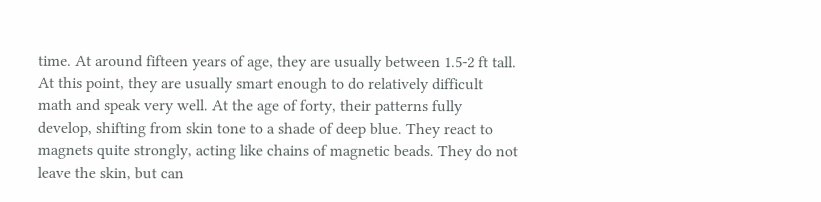time. At around fifteen years of age, they are usually between 1.5-2 ft tall. At this point, they are usually smart enough to do relatively difficult math and speak very well. At the age of forty, their patterns fully develop, shifting from skin tone to a shade of deep blue. They react to magnets quite strongly, acting like chains of magnetic beads. They do not leave the skin, but can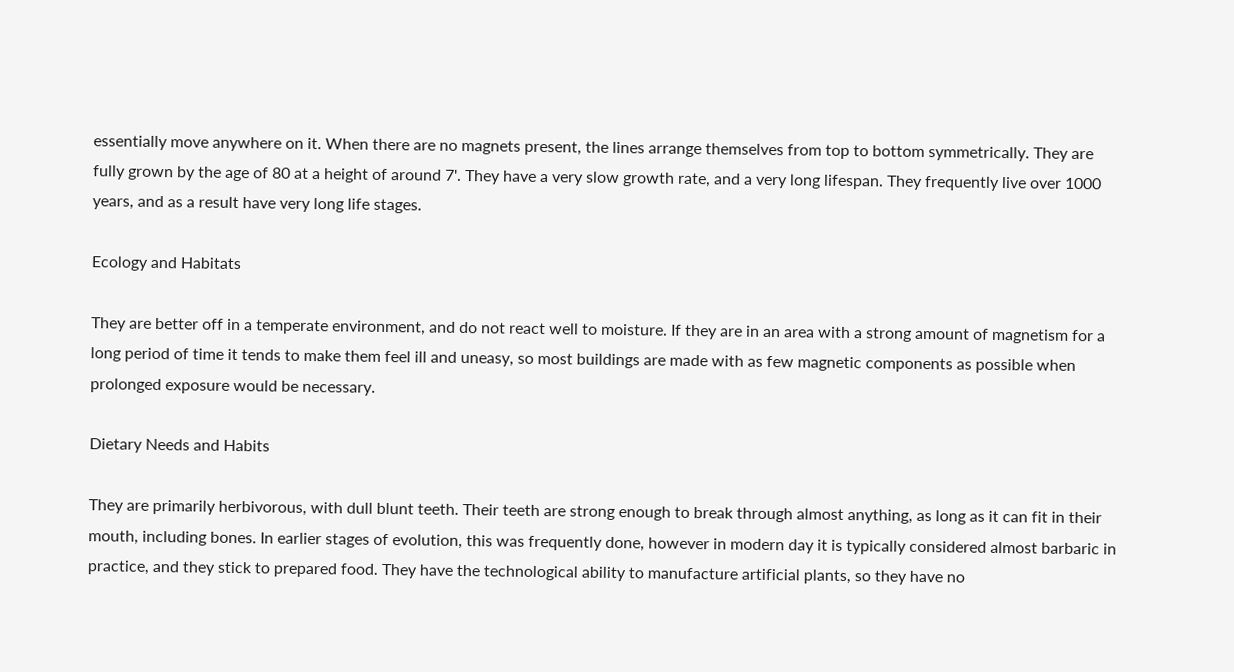essentially move anywhere on it. When there are no magnets present, the lines arrange themselves from top to bottom symmetrically. They are fully grown by the age of 80 at a height of around 7'. They have a very slow growth rate, and a very long lifespan. They frequently live over 1000 years, and as a result have very long life stages.

Ecology and Habitats

They are better off in a temperate environment, and do not react well to moisture. If they are in an area with a strong amount of magnetism for a long period of time it tends to make them feel ill and uneasy, so most buildings are made with as few magnetic components as possible when prolonged exposure would be necessary.

Dietary Needs and Habits

They are primarily herbivorous, with dull blunt teeth. Their teeth are strong enough to break through almost anything, as long as it can fit in their mouth, including bones. In earlier stages of evolution, this was frequently done, however in modern day it is typically considered almost barbaric in practice, and they stick to prepared food. They have the technological ability to manufacture artificial plants, so they have no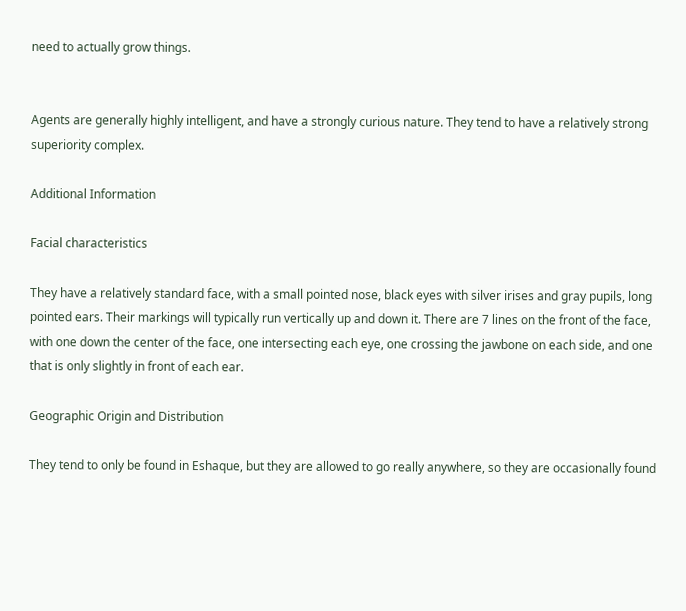need to actually grow things.


Agents are generally highly intelligent, and have a strongly curious nature. They tend to have a relatively strong superiority complex.

Additional Information

Facial characteristics

They have a relatively standard face, with a small pointed nose, black eyes with silver irises and gray pupils, long pointed ears. Their markings will typically run vertically up and down it. There are 7 lines on the front of the face, with one down the center of the face, one intersecting each eye, one crossing the jawbone on each side, and one that is only slightly in front of each ear.

Geographic Origin and Distribution

They tend to only be found in Eshaque, but they are allowed to go really anywhere, so they are occasionally found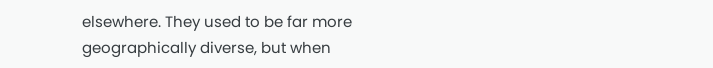elsewhere. They used to be far more geographically diverse, but when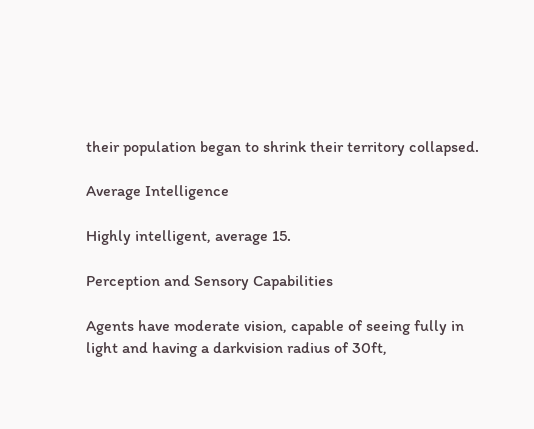their population began to shrink their territory collapsed.

Average Intelligence

Highly intelligent, average 15.

Perception and Sensory Capabilities

Agents have moderate vision, capable of seeing fully in light and having a darkvision radius of 30ft,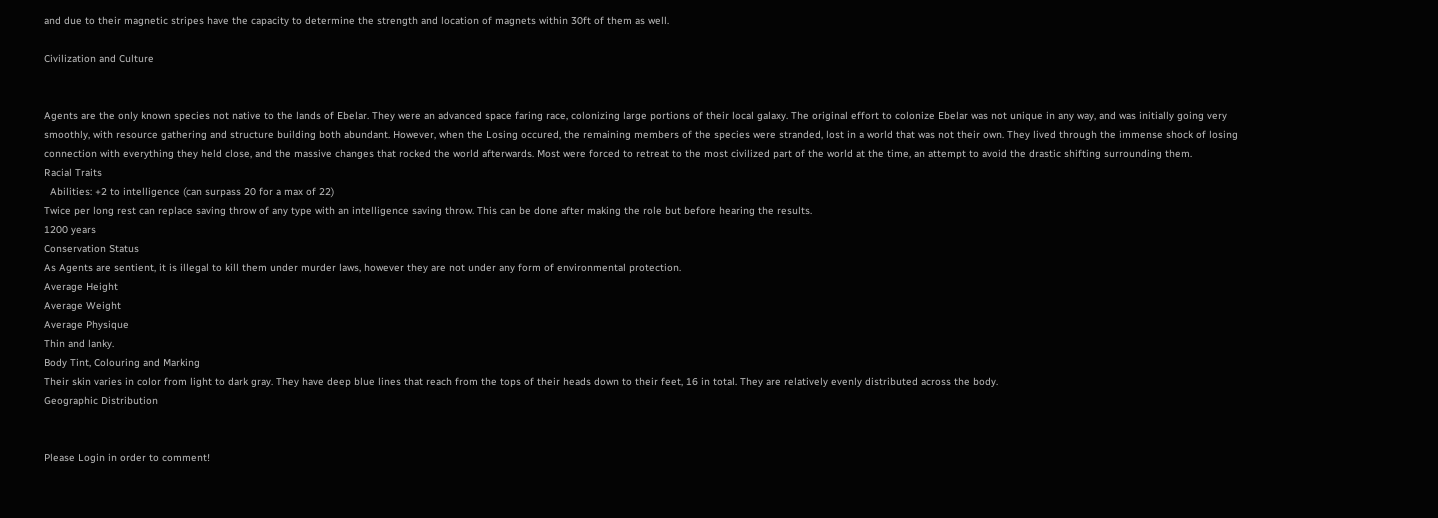and due to their magnetic stripes have the capacity to determine the strength and location of magnets within 30ft of them as well.

Civilization and Culture


Agents are the only known species not native to the lands of Ebelar. They were an advanced space faring race, colonizing large portions of their local galaxy. The original effort to colonize Ebelar was not unique in any way, and was initially going very smoothly, with resource gathering and structure building both abundant. However, when the Losing occured, the remaining members of the species were stranded, lost in a world that was not their own. They lived through the immense shock of losing connection with everything they held close, and the massive changes that rocked the world afterwards. Most were forced to retreat to the most civilized part of the world at the time, an attempt to avoid the drastic shifting surrounding them.
Racial Traits
  Abilities: +2 to intelligence (can surpass 20 for a max of 22)
Twice per long rest can replace saving throw of any type with an intelligence saving throw. This can be done after making the role but before hearing the results.
1200 years
Conservation Status
As Agents are sentient, it is illegal to kill them under murder laws, however they are not under any form of environmental protection.
Average Height
Average Weight
Average Physique
Thin and lanky.
Body Tint, Colouring and Marking
Their skin varies in color from light to dark gray. They have deep blue lines that reach from the tops of their heads down to their feet, 16 in total. They are relatively evenly distributed across the body.
Geographic Distribution


Please Login in order to comment!